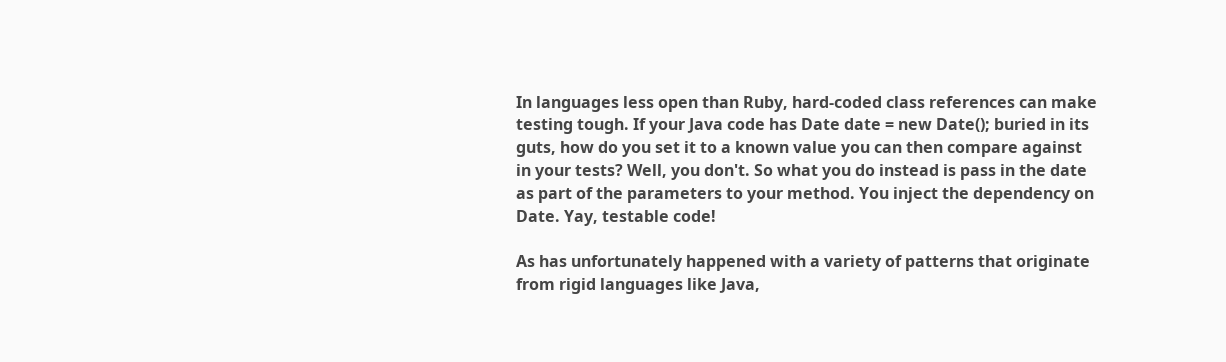In languages less open than Ruby, hard-coded class references can make testing tough. If your Java code has Date date = new Date(); buried in its guts, how do you set it to a known value you can then compare against in your tests? Well, you don't. So what you do instead is pass in the date as part of the parameters to your method. You inject the dependency on Date. Yay, testable code!

As has unfortunately happened with a variety of patterns that originate from rigid languages like Java,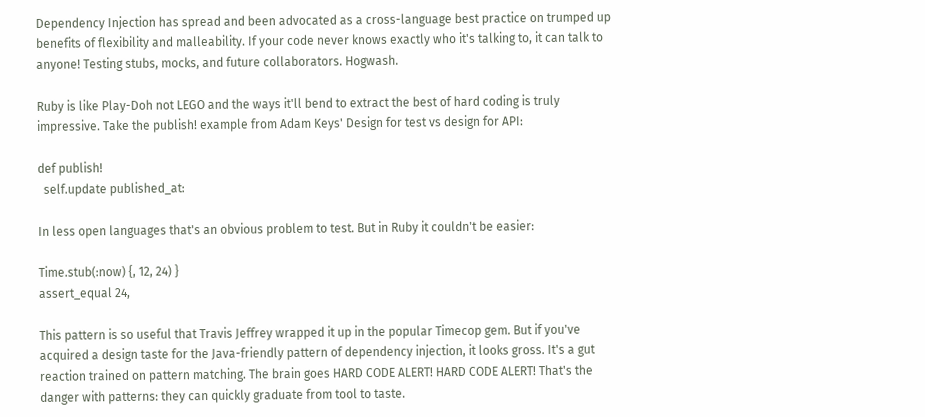Dependency Injection has spread and been advocated as a cross-language best practice on trumped up benefits of flexibility and malleability. If your code never knows exactly who it's talking to, it can talk to anyone! Testing stubs, mocks, and future collaborators. Hogwash.

Ruby is like Play-Doh not LEGO and the ways it'll bend to extract the best of hard coding is truly impressive. Take the publish! example from Adam Keys' Design for test vs design for API:

def publish!
  self.update published_at:

In less open languages that's an obvious problem to test. But in Ruby it couldn't be easier:

Time.stub(:now) {, 12, 24) }
assert_equal 24,

This pattern is so useful that Travis Jeffrey wrapped it up in the popular Timecop gem. But if you've acquired a design taste for the Java-friendly pattern of dependency injection, it looks gross. It's a gut reaction trained on pattern matching. The brain goes HARD CODE ALERT! HARD CODE ALERT! That's the danger with patterns: they can quickly graduate from tool to taste.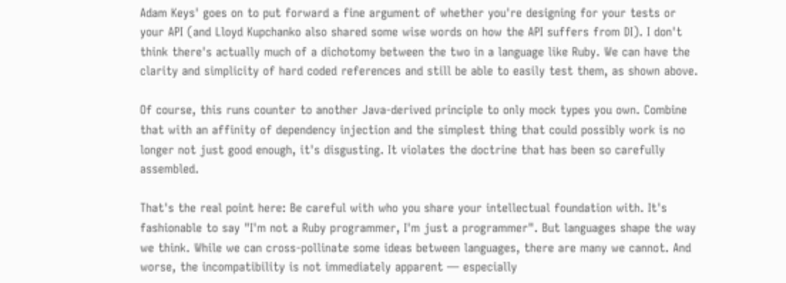Adam Keys' goes on to put forward a fine argument of whether you're designing for your tests or your API (and Lloyd Kupchanko also shared some wise words on how the API suffers from DI). I don't think there's actually much of a dichotomy between the two in a language like Ruby. We can have the clarity and simplicity of hard coded references and still be able to easily test them, as shown above.

Of course, this runs counter to another Java-derived principle to only mock types you own. Combine that with an affinity of dependency injection and the simplest thing that could possibly work is no longer not just good enough, it's disgusting. It violates the doctrine that has been so carefully assembled.

That's the real point here: Be careful with who you share your intellectual foundation with. It's fashionable to say "I'm not a Ruby programmer, I'm just a programmer". But languages shape the way we think. While we can cross-pollinate some ideas between languages, there are many we cannot. And worse, the incompatibility is not immediately apparent — especially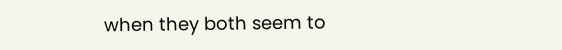when they both seem to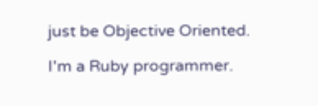just be Objective Oriented.

I'm a Ruby programmer.